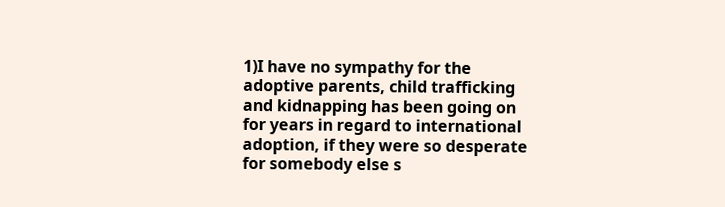1)I have no sympathy for the adoptive parents, child trafficking and kidnapping has been going on for years in regard to international adoption, if they were so desperate for somebody else s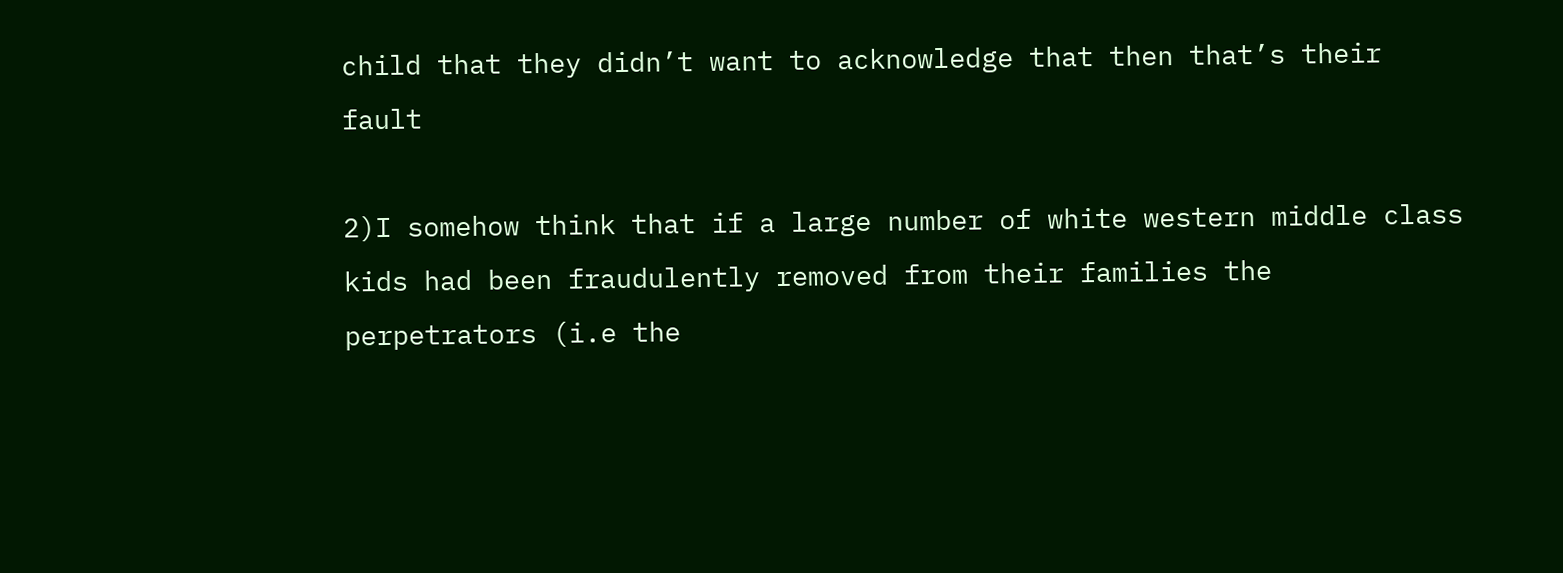child that they didn’t want to acknowledge that then that’s their fault

2)I somehow think that if a large number of white western middle class kids had been fraudulently removed from their families the perpetrators (i.e the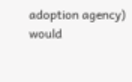adoption agency) would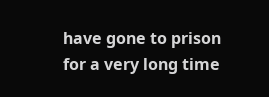have gone to prison for a very long time